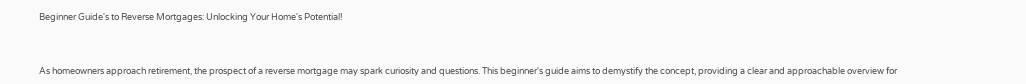Beginner Guide's to Reverse Mortgages: Unlocking Your Home's Potential!



As homeowners approach retirement, the prospect of a reverse mortgage may spark curiosity and questions. This beginner's guide aims to demystify the concept, providing a clear and approachable overview for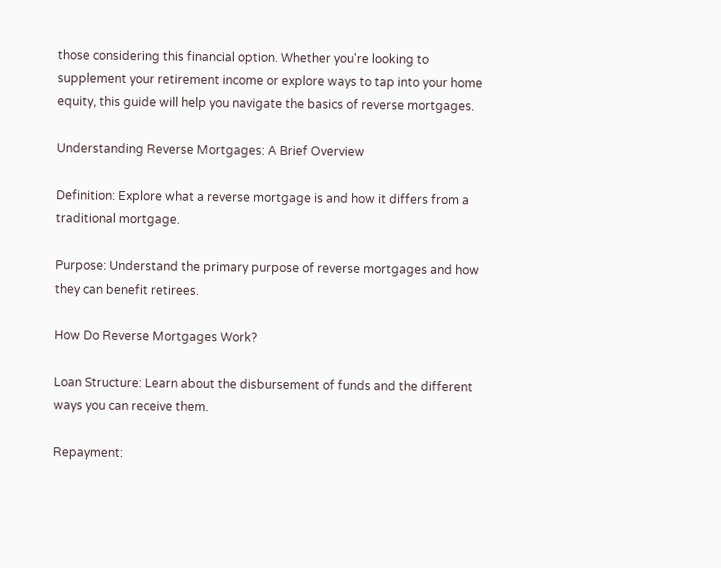those considering this financial option. Whether you're looking to supplement your retirement income or explore ways to tap into your home equity, this guide will help you navigate the basics of reverse mortgages.

Understanding Reverse Mortgages: A Brief Overview

Definition: Explore what a reverse mortgage is and how it differs from a traditional mortgage.

Purpose: Understand the primary purpose of reverse mortgages and how they can benefit retirees.

How Do Reverse Mortgages Work?

Loan Structure: Learn about the disbursement of funds and the different ways you can receive them.

Repayment: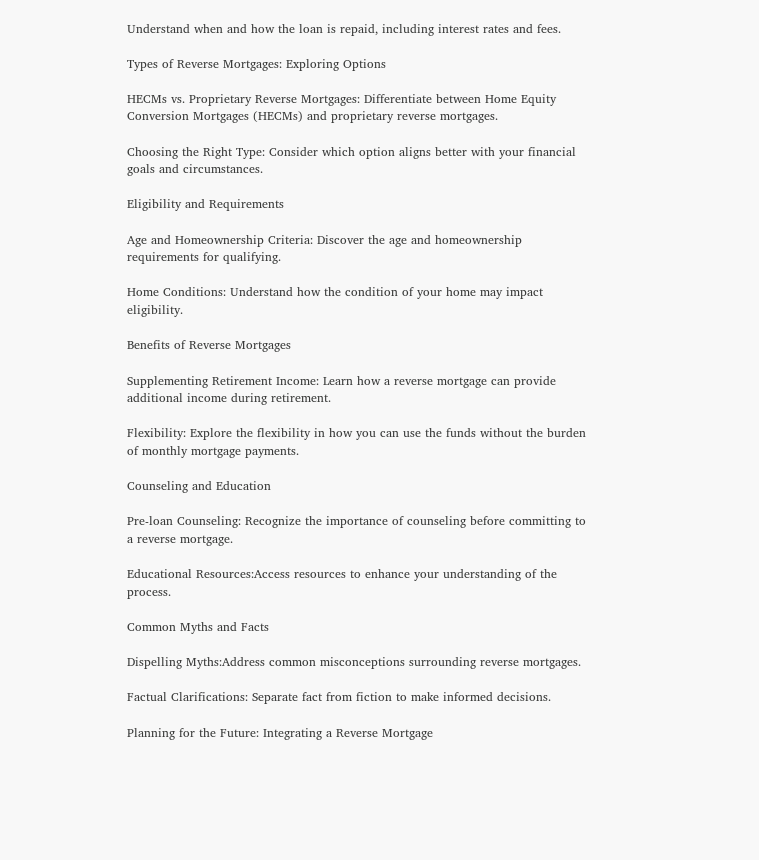Understand when and how the loan is repaid, including interest rates and fees.

Types of Reverse Mortgages: Exploring Options

HECMs vs. Proprietary Reverse Mortgages: Differentiate between Home Equity Conversion Mortgages (HECMs) and proprietary reverse mortgages.

Choosing the Right Type: Consider which option aligns better with your financial goals and circumstances.

Eligibility and Requirements

Age and Homeownership Criteria: Discover the age and homeownership requirements for qualifying.

Home Conditions: Understand how the condition of your home may impact eligibility.

Benefits of Reverse Mortgages

Supplementing Retirement Income: Learn how a reverse mortgage can provide additional income during retirement.

Flexibility: Explore the flexibility in how you can use the funds without the burden of monthly mortgage payments.

Counseling and Education

Pre-loan Counseling: Recognize the importance of counseling before committing to a reverse mortgage.

Educational Resources:Access resources to enhance your understanding of the process.

Common Myths and Facts

Dispelling Myths:Address common misconceptions surrounding reverse mortgages.

Factual Clarifications: Separate fact from fiction to make informed decisions.

Planning for the Future: Integrating a Reverse Mortgage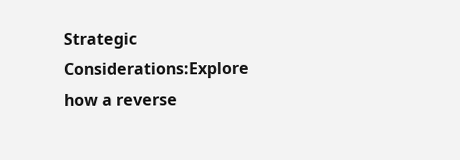Strategic Considerations:Explore how a reverse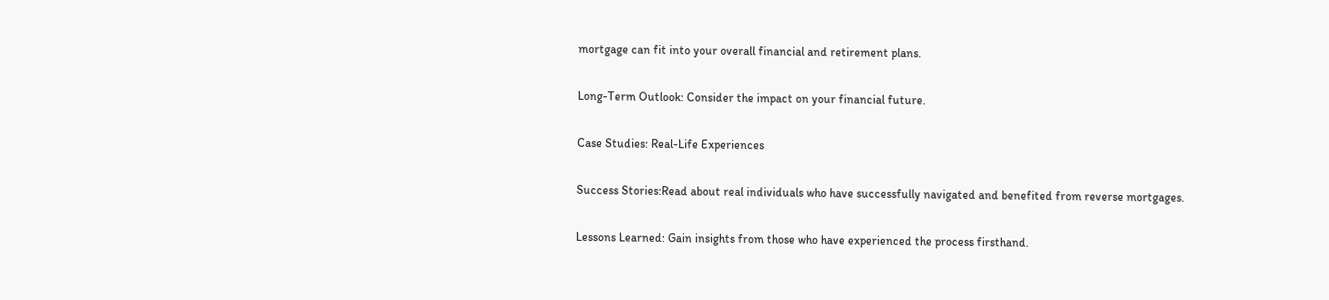mortgage can fit into your overall financial and retirement plans.

Long-Term Outlook: Consider the impact on your financial future.

Case Studies: Real-Life Experiences

Success Stories:Read about real individuals who have successfully navigated and benefited from reverse mortgages.

Lessons Learned: Gain insights from those who have experienced the process firsthand.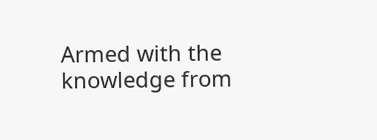Armed with the knowledge from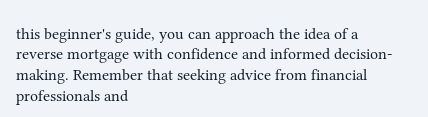this beginner's guide, you can approach the idea of a reverse mortgage with confidence and informed decision-making. Remember that seeking advice from financial professionals and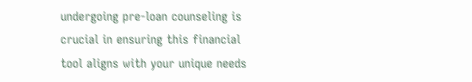undergoing pre-loan counseling is crucial in ensuring this financial tool aligns with your unique needs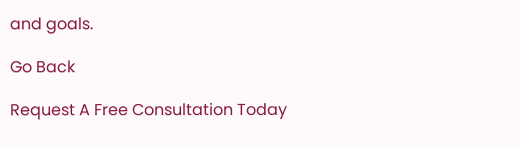and goals.

Go Back

Request A Free Consultation Today